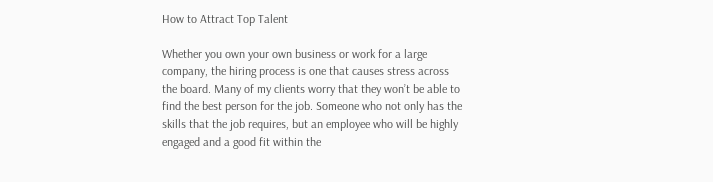How to Attract Top Talent

Whether you own your own business or work for a large company, the hiring process is one that causes stress across the board. Many of my clients worry that they won’t be able to find the best person for the job. Someone who not only has the skills that the job requires, but an employee who will be highly engaged and a good fit within the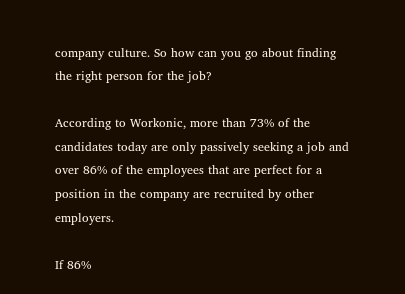company culture. So how can you go about finding the right person for the job?

According to Workonic, more than 73% of the candidates today are only passively seeking a job and over 86% of the employees that are perfect for a position in the company are recruited by other employers.

If 86%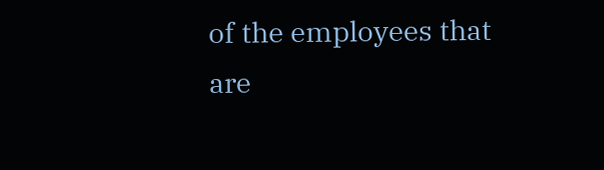of the employees that are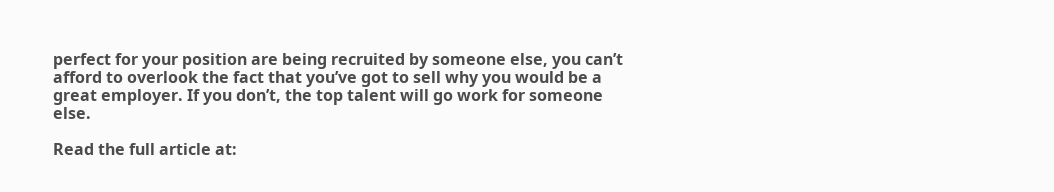perfect for your position are being recruited by someone else, you can’t afford to overlook the fact that you’ve got to sell why you would be a great employer. If you don’t, the top talent will go work for someone else.

Read the full article at: